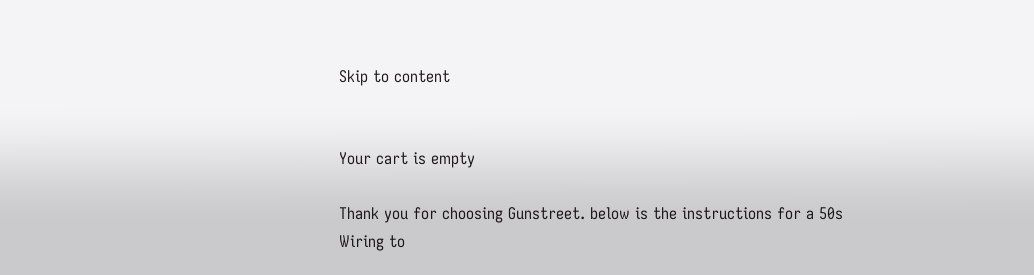Skip to content


Your cart is empty

Thank you for choosing Gunstreet. below is the instructions for a 50s Wiring to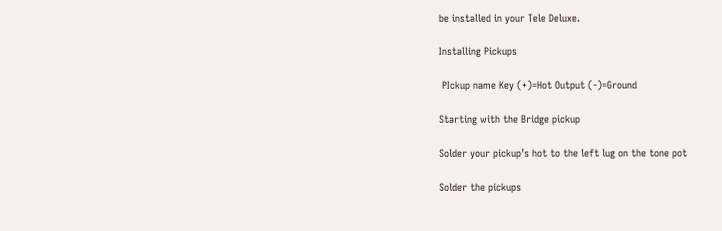be installed in your Tele Deluxe.

Installing Pickups

 PIckup name Key (+)=Hot Output (-)=Ground

Starting with the Bridge pickup

Solder your pickup’s hot to the left lug on the tone pot

Solder the pickups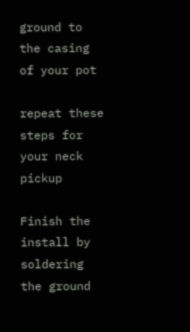ground to the casing of your pot

repeat these steps for your neck pickup

Finish the install by soldering the ground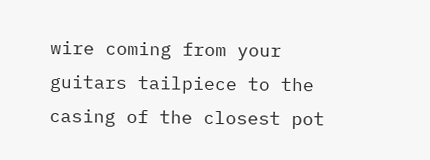wire coming from your guitars tailpiece to the casing of the closest pot